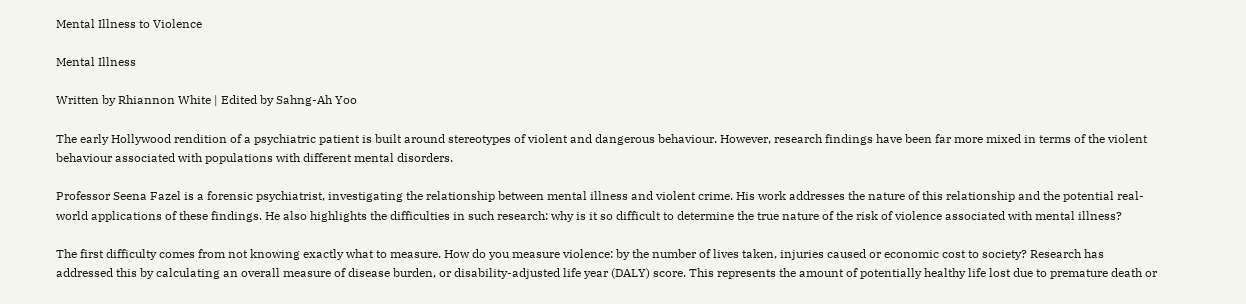Mental Illness to Violence

Mental Illness

Written by Rhiannon White | Edited by Sahng-Ah Yoo

The early Hollywood rendition of a psychiatric patient is built around stereotypes of violent and dangerous behaviour. However, research findings have been far more mixed in terms of the violent behaviour associated with populations with different mental disorders.

Professor Seena Fazel is a forensic psychiatrist, investigating the relationship between mental illness and violent crime. His work addresses the nature of this relationship and the potential real-world applications of these findings. He also highlights the difficulties in such research: why is it so difficult to determine the true nature of the risk of violence associated with mental illness?

The first difficulty comes from not knowing exactly what to measure. How do you measure violence: by the number of lives taken, injuries caused or economic cost to society? Research has addressed this by calculating an overall measure of disease burden, or disability-adjusted life year (DALY) score. This represents the amount of potentially healthy life lost due to premature death or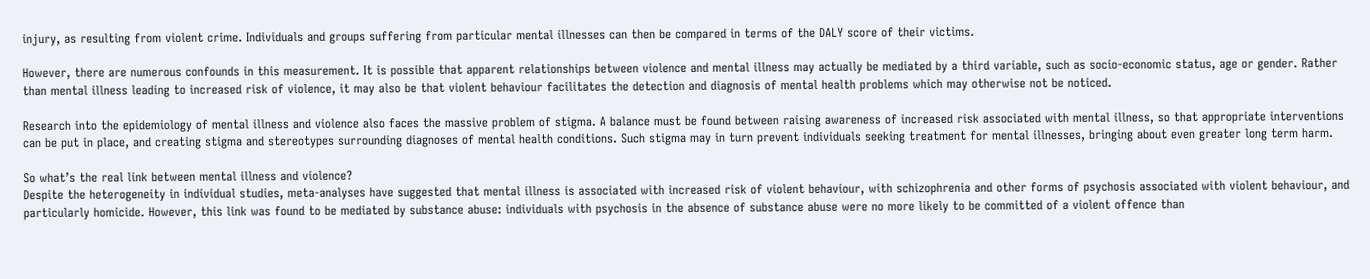injury, as resulting from violent crime. Individuals and groups suffering from particular mental illnesses can then be compared in terms of the DALY score of their victims.

However, there are numerous confounds in this measurement. It is possible that apparent relationships between violence and mental illness may actually be mediated by a third variable, such as socio-economic status, age or gender. Rather than mental illness leading to increased risk of violence, it may also be that violent behaviour facilitates the detection and diagnosis of mental health problems which may otherwise not be noticed.

Research into the epidemiology of mental illness and violence also faces the massive problem of stigma. A balance must be found between raising awareness of increased risk associated with mental illness, so that appropriate interventions can be put in place, and creating stigma and stereotypes surrounding diagnoses of mental health conditions. Such stigma may in turn prevent individuals seeking treatment for mental illnesses, bringing about even greater long term harm.

So what’s the real link between mental illness and violence?
Despite the heterogeneity in individual studies, meta-analyses have suggested that mental illness is associated with increased risk of violent behaviour, with schizophrenia and other forms of psychosis associated with violent behaviour, and particularly homicide. However, this link was found to be mediated by substance abuse: individuals with psychosis in the absence of substance abuse were no more likely to be committed of a violent offence than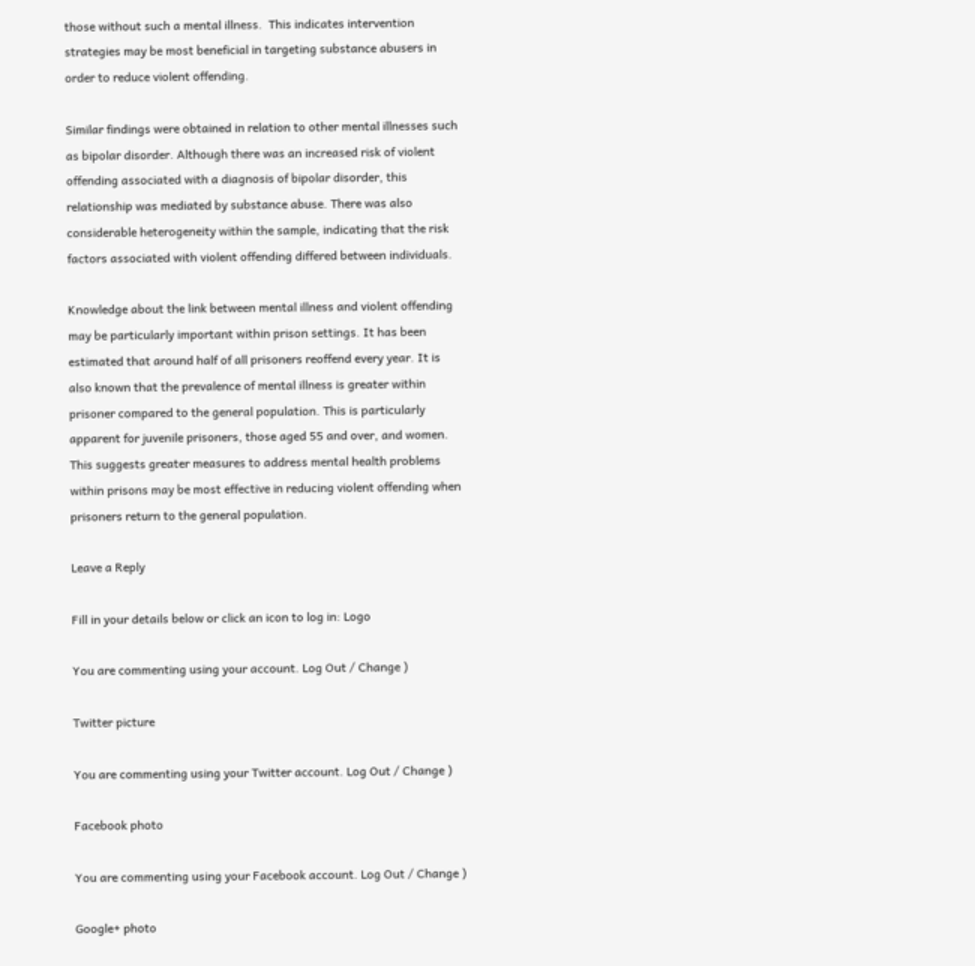those without such a mental illness.  This indicates intervention strategies may be most beneficial in targeting substance abusers in order to reduce violent offending.

Similar findings were obtained in relation to other mental illnesses such as bipolar disorder. Although there was an increased risk of violent offending associated with a diagnosis of bipolar disorder, this relationship was mediated by substance abuse. There was also considerable heterogeneity within the sample, indicating that the risk factors associated with violent offending differed between individuals.

Knowledge about the link between mental illness and violent offending may be particularly important within prison settings. It has been estimated that around half of all prisoners reoffend every year. It is also known that the prevalence of mental illness is greater within prisoner compared to the general population. This is particularly apparent for juvenile prisoners, those aged 55 and over, and women. This suggests greater measures to address mental health problems within prisons may be most effective in reducing violent offending when prisoners return to the general population.

Leave a Reply

Fill in your details below or click an icon to log in: Logo

You are commenting using your account. Log Out / Change )

Twitter picture

You are commenting using your Twitter account. Log Out / Change )

Facebook photo

You are commenting using your Facebook account. Log Out / Change )

Google+ photo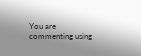You are commenting using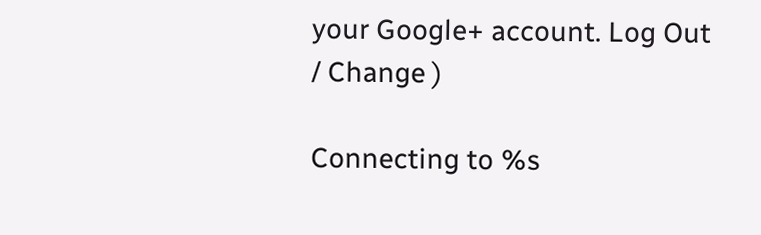your Google+ account. Log Out / Change )

Connecting to %s